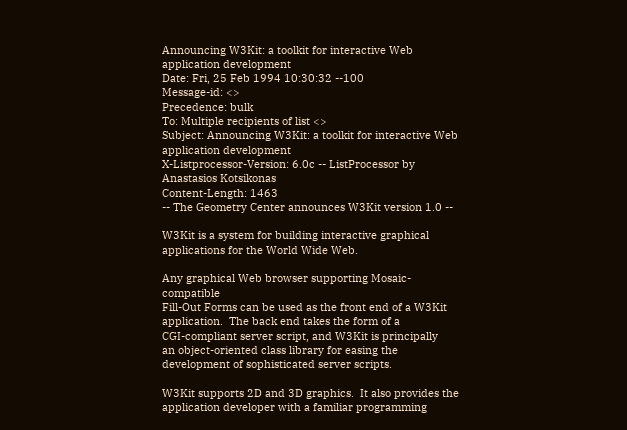Announcing W3Kit: a toolkit for interactive Web application development
Date: Fri, 25 Feb 1994 10:30:32 --100
Message-id: <>
Precedence: bulk
To: Multiple recipients of list <>
Subject: Announcing W3Kit: a toolkit for interactive Web application development
X-Listprocessor-Version: 6.0c -- ListProcessor by Anastasios Kotsikonas
Content-Length: 1463
-- The Geometry Center announces W3Kit version 1.0 --

W3Kit is a system for building interactive graphical
applications for the World Wide Web.

Any graphical Web browser supporting Mosaic-compatible
Fill-Out Forms can be used as the front end of a W3Kit
application.  The back end takes the form of a
CGI-compliant server script, and W3Kit is principally
an object-oriented class library for easing the
development of sophisticated server scripts.

W3Kit supports 2D and 3D graphics.  It also provides the
application developer with a familiar programming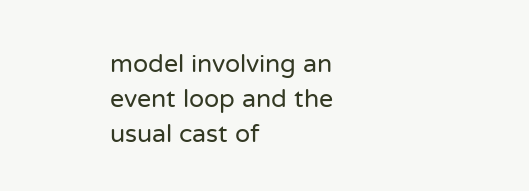model involving an event loop and the usual cast of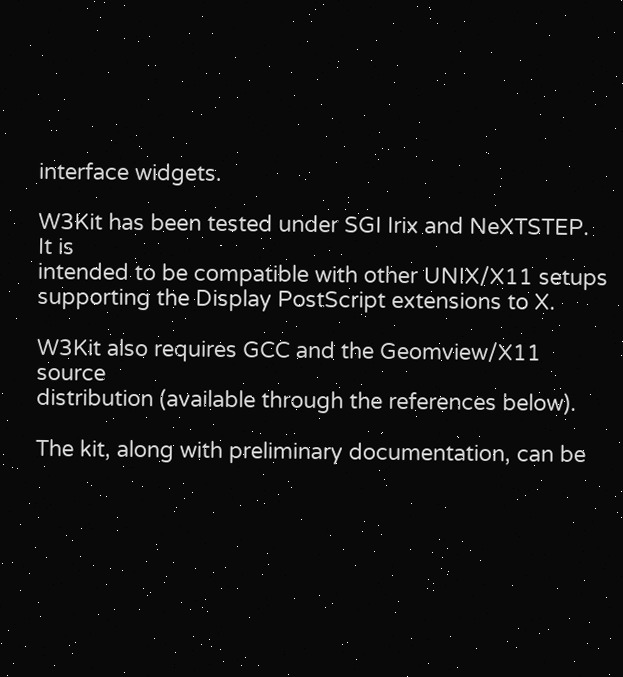interface widgets.

W3Kit has been tested under SGI Irix and NeXTSTEP.  It is
intended to be compatible with other UNIX/X11 setups
supporting the Display PostScript extensions to X.

W3Kit also requires GCC and the Geomview/X11 source
distribution (available through the references below).

The kit, along with preliminary documentation, can be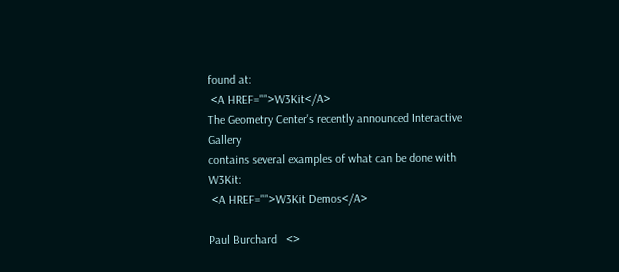found at:
 <A HREF="">W3Kit</A>
The Geometry Center's recently announced Interactive Gallery
contains several examples of what can be done with W3Kit:
 <A HREF="">W3Kit Demos</A>

Paul Burchard   <>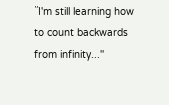``I'm still learning how to count backwards from infinity...''